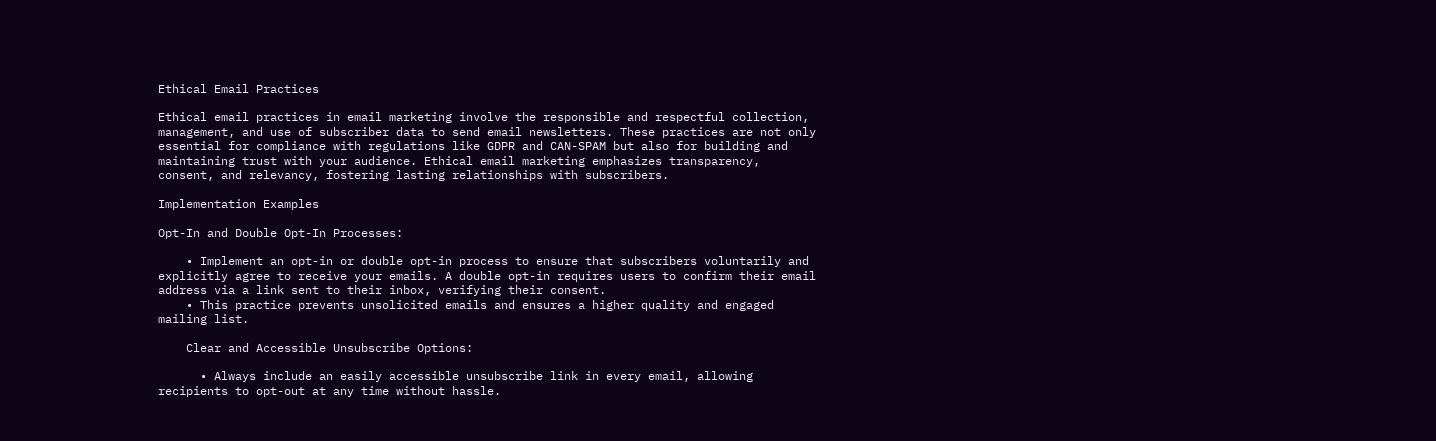Ethical Email Practices

Ethical email practices in email marketing involve the responsible and respectful collection, management, and use of subscriber data to send email newsletters. These practices are not only essential for compliance with regulations like GDPR and CAN-SPAM but also for building and maintaining trust with your audience. Ethical email marketing emphasizes transparency, consent, and relevancy, fostering lasting relationships with subscribers.

Implementation Examples

Opt-In and Double Opt-In Processes:

    • Implement an opt-in or double opt-in process to ensure that subscribers voluntarily and explicitly agree to receive your emails. A double opt-in requires users to confirm their email address via a link sent to their inbox, verifying their consent.
    • This practice prevents unsolicited emails and ensures a higher quality and engaged mailing list.

    Clear and Accessible Unsubscribe Options:

      • Always include an easily accessible unsubscribe link in every email, allowing recipients to opt-out at any time without hassle.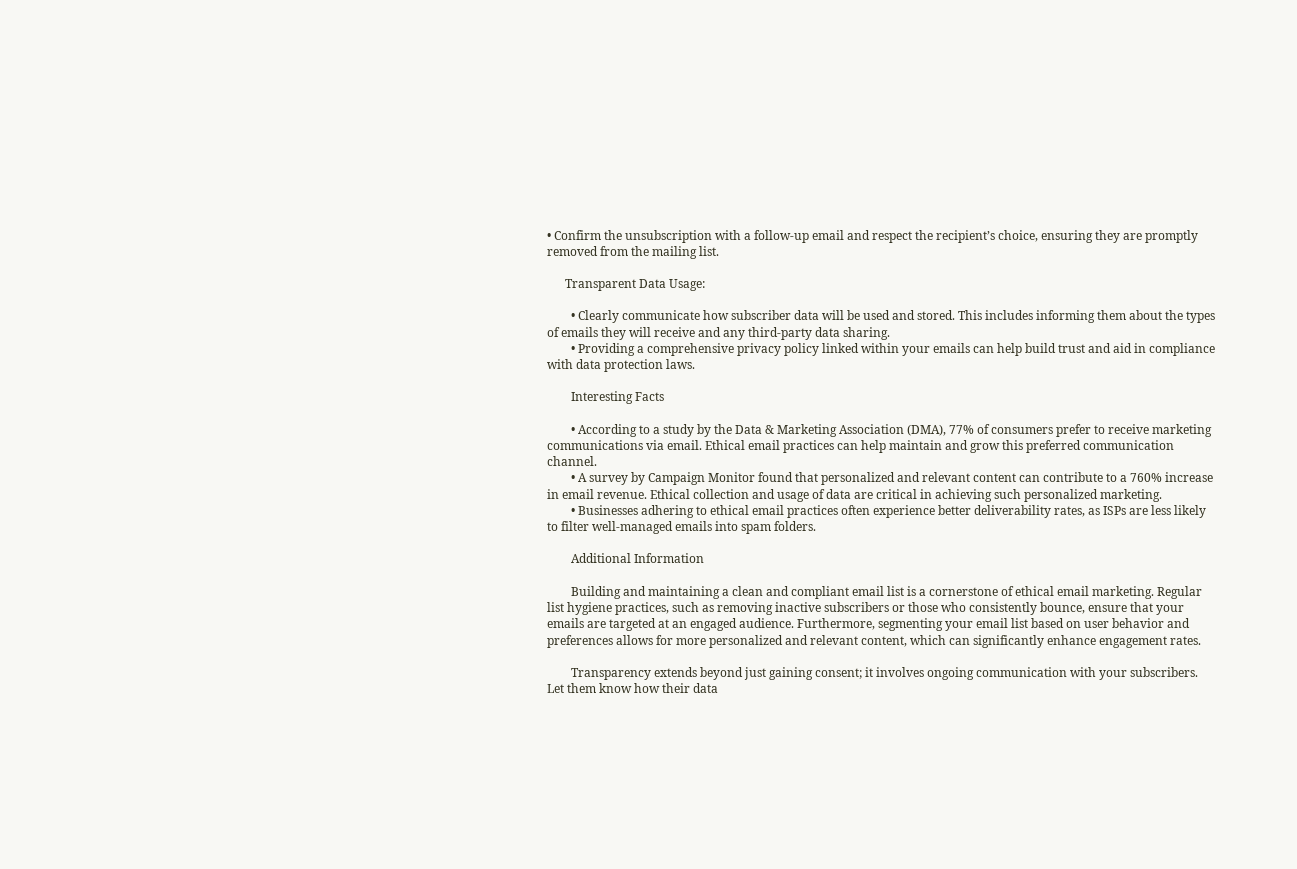• Confirm the unsubscription with a follow-up email and respect the recipient’s choice, ensuring they are promptly removed from the mailing list.

      Transparent Data Usage:

        • Clearly communicate how subscriber data will be used and stored. This includes informing them about the types of emails they will receive and any third-party data sharing.
        • Providing a comprehensive privacy policy linked within your emails can help build trust and aid in compliance with data protection laws.

        Interesting Facts

        • According to a study by the Data & Marketing Association (DMA), 77% of consumers prefer to receive marketing communications via email. Ethical email practices can help maintain and grow this preferred communication channel.
        • A survey by Campaign Monitor found that personalized and relevant content can contribute to a 760% increase in email revenue. Ethical collection and usage of data are critical in achieving such personalized marketing.
        • Businesses adhering to ethical email practices often experience better deliverability rates, as ISPs are less likely to filter well-managed emails into spam folders.

        Additional Information

        Building and maintaining a clean and compliant email list is a cornerstone of ethical email marketing. Regular list hygiene practices, such as removing inactive subscribers or those who consistently bounce, ensure that your emails are targeted at an engaged audience. Furthermore, segmenting your email list based on user behavior and preferences allows for more personalized and relevant content, which can significantly enhance engagement rates.

        Transparency extends beyond just gaining consent; it involves ongoing communication with your subscribers. Let them know how their data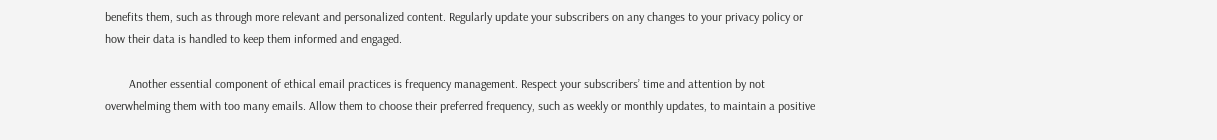benefits them, such as through more relevant and personalized content. Regularly update your subscribers on any changes to your privacy policy or how their data is handled to keep them informed and engaged.

        Another essential component of ethical email practices is frequency management. Respect your subscribers’ time and attention by not overwhelming them with too many emails. Allow them to choose their preferred frequency, such as weekly or monthly updates, to maintain a positive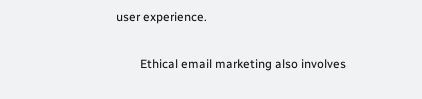user experience.

        Ethical email marketing also involves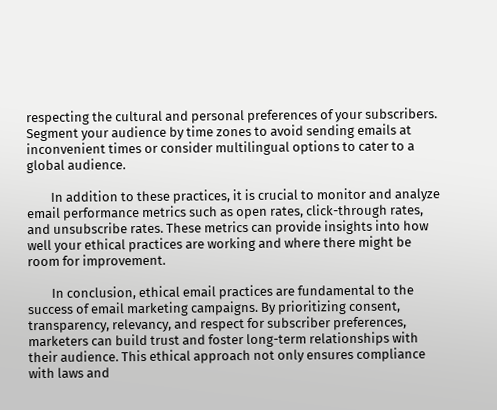respecting the cultural and personal preferences of your subscribers. Segment your audience by time zones to avoid sending emails at inconvenient times or consider multilingual options to cater to a global audience.

        In addition to these practices, it is crucial to monitor and analyze email performance metrics such as open rates, click-through rates, and unsubscribe rates. These metrics can provide insights into how well your ethical practices are working and where there might be room for improvement.

        In conclusion, ethical email practices are fundamental to the success of email marketing campaigns. By prioritizing consent, transparency, relevancy, and respect for subscriber preferences, marketers can build trust and foster long-term relationships with their audience. This ethical approach not only ensures compliance with laws and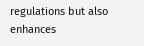regulations but also enhances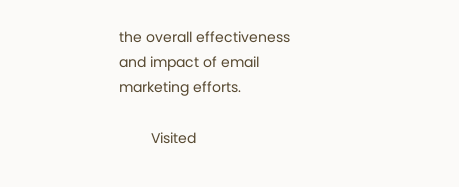the overall effectiveness and impact of email marketing efforts.

        Visited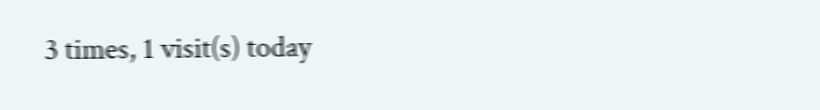3 times, 1 visit(s) today